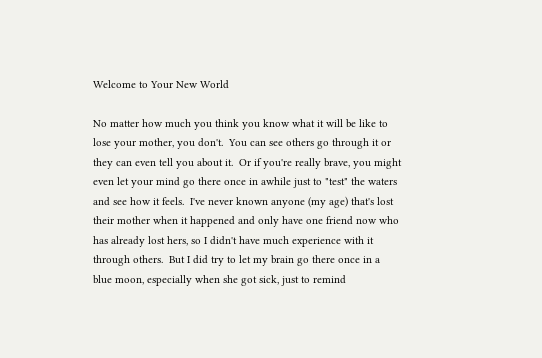Welcome to Your New World

No matter how much you think you know what it will be like to lose your mother, you don't.  You can see others go through it or they can even tell you about it.  Or if you're really brave, you might even let your mind go there once in awhile just to "test" the waters and see how it feels.  I've never known anyone (my age) that's lost their mother when it happened and only have one friend now who has already lost hers, so I didn't have much experience with it through others.  But I did try to let my brain go there once in a blue moon, especially when she got sick, just to remind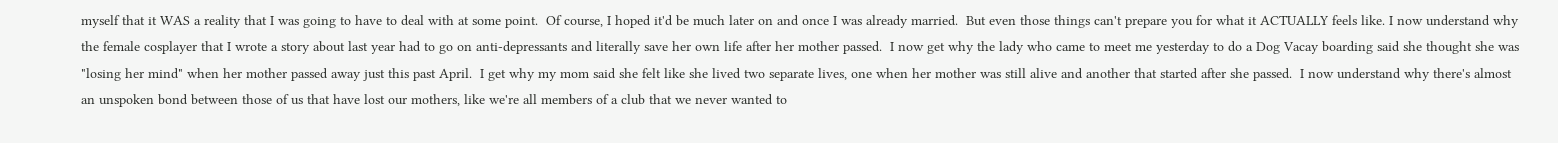myself that it WAS a reality that I was going to have to deal with at some point.  Of course, I hoped it'd be much later on and once I was already married.  But even those things can't prepare you for what it ACTUALLY feels like. I now understand why the female cosplayer that I wrote a story about last year had to go on anti-depressants and literally save her own life after her mother passed.  I now get why the lady who came to meet me yesterday to do a Dog Vacay boarding said she thought she was "losing her mind" when her mother passed away just this past April.  I get why my mom said she felt like she lived two separate lives, one when her mother was still alive and another that started after she passed.  I now understand why there's almost an unspoken bond between those of us that have lost our mothers, like we're all members of a club that we never wanted to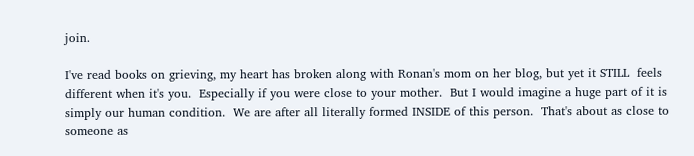join.

I've read books on grieving, my heart has broken along with Ronan's mom on her blog, but yet it STILL  feels different when it's you.  Especially if you were close to your mother.  But I would imagine a huge part of it is simply our human condition.  We are after all literally formed INSIDE of this person.  That's about as close to someone as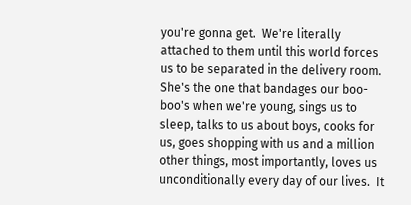you're gonna get.  We're literally attached to them until this world forces us to be separated in the delivery room.  She's the one that bandages our boo-boo's when we're young, sings us to sleep, talks to us about boys, cooks for us, goes shopping with us and a million other things, most importantly, loves us unconditionally every day of our lives.  It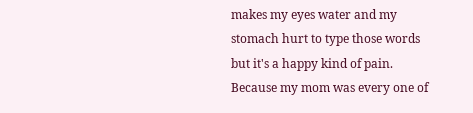makes my eyes water and my stomach hurt to type those words but it's a happy kind of pain.  Because my mom was every one of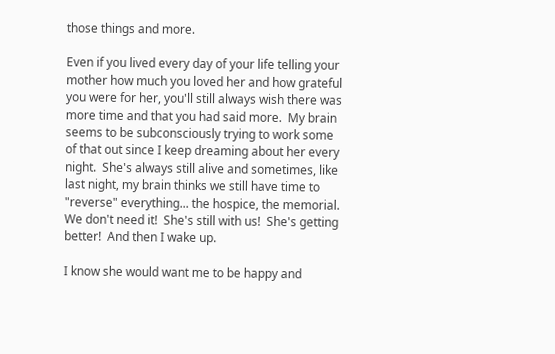those things and more.

Even if you lived every day of your life telling your mother how much you loved her and how grateful you were for her, you'll still always wish there was more time and that you had said more.  My brain seems to be subconsciously trying to work some of that out since I keep dreaming about her every night.  She's always still alive and sometimes, like last night, my brain thinks we still have time to "reverse" everything... the hospice, the memorial.  We don't need it!  She's still with us!  She's getting better!  And then I wake up.

I know she would want me to be happy and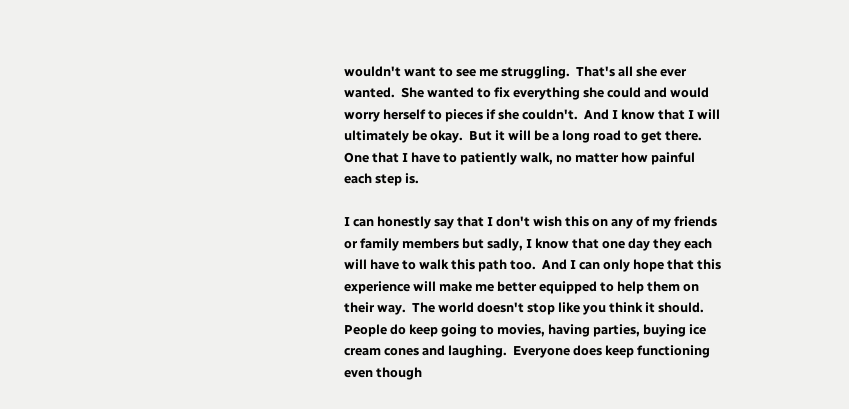wouldn't want to see me struggling.  That's all she ever wanted.  She wanted to fix everything she could and would worry herself to pieces if she couldn't.  And I know that I will ultimately be okay.  But it will be a long road to get there.  One that I have to patiently walk, no matter how painful each step is.

I can honestly say that I don't wish this on any of my friends or family members but sadly, I know that one day they each will have to walk this path too.  And I can only hope that this experience will make me better equipped to help them on their way.  The world doesn't stop like you think it should.  People do keep going to movies, having parties, buying ice cream cones and laughing.  Everyone does keep functioning even though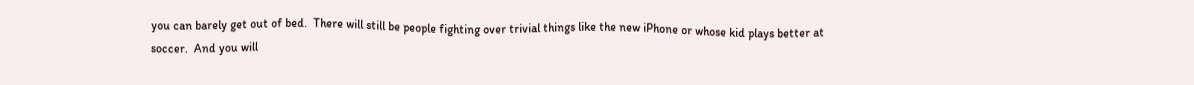you can barely get out of bed.  There will still be people fighting over trivial things like the new iPhone or whose kid plays better at soccer.  And you will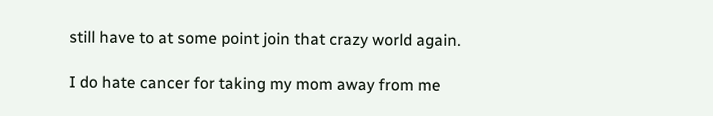still have to at some point join that crazy world again.

I do hate cancer for taking my mom away from me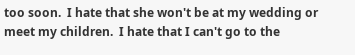too soon.  I hate that she won't be at my wedding or meet my children.  I hate that I can't go to the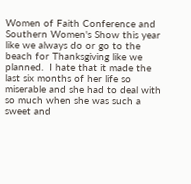Women of Faith Conference and Southern Women's Show this year like we always do or go to the beach for Thanksgiving like we planned.  I hate that it made the last six months of her life so miserable and she had to deal with so much when she was such a sweet and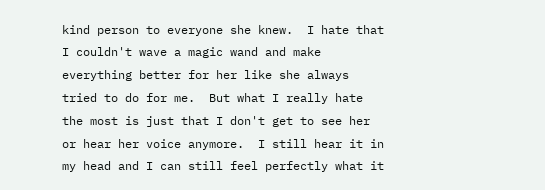kind person to everyone she knew.  I hate that I couldn't wave a magic wand and make everything better for her like she always tried to do for me.  But what I really hate the most is just that I don't get to see her or hear her voice anymore.  I still hear it in my head and I can still feel perfectly what it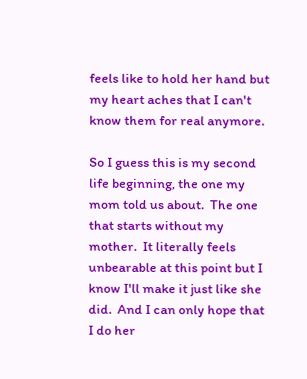feels like to hold her hand but my heart aches that I can't know them for real anymore.

So I guess this is my second life beginning, the one my mom told us about.  The one that starts without my mother.  It literally feels unbearable at this point but I know I'll make it just like she did.  And I can only hope that I do her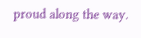proud along the way.